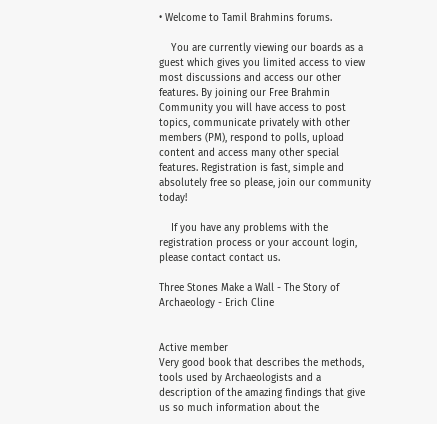• Welcome to Tamil Brahmins forums.

    You are currently viewing our boards as a guest which gives you limited access to view most discussions and access our other features. By joining our Free Brahmin Community you will have access to post topics, communicate privately with other members (PM), respond to polls, upload content and access many other special features. Registration is fast, simple and absolutely free so please, join our community today!

    If you have any problems with the registration process or your account login, please contact contact us.

Three Stones Make a Wall - The Story of Archaeology - Erich Cline


Active member
Very good book that describes the methods, tools used by Archaeologists and a description of the amazing findings that give us so much information about the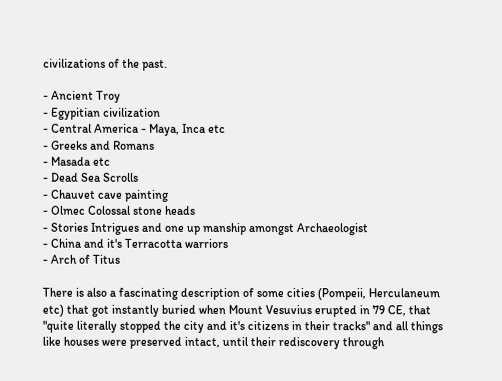civilizations of the past.

- Ancient Troy
- Egypitian civilization
- Central America - Maya, Inca etc
- Greeks and Romans
- Masada etc
- Dead Sea Scrolls
- Chauvet cave painting
- Olmec Colossal stone heads
- Stories Intrigues and one up manship amongst Archaeologist
- China and it's Terracotta warriors
- Arch of Titus

There is also a fascinating description of some cities (Pompeii, Herculaneum etc) that got instantly buried when Mount Vesuvius erupted in 79 CE, that "quite literally stopped the city and it's citizens in their tracks" and all things like houses were preserved intact, until their rediscovery through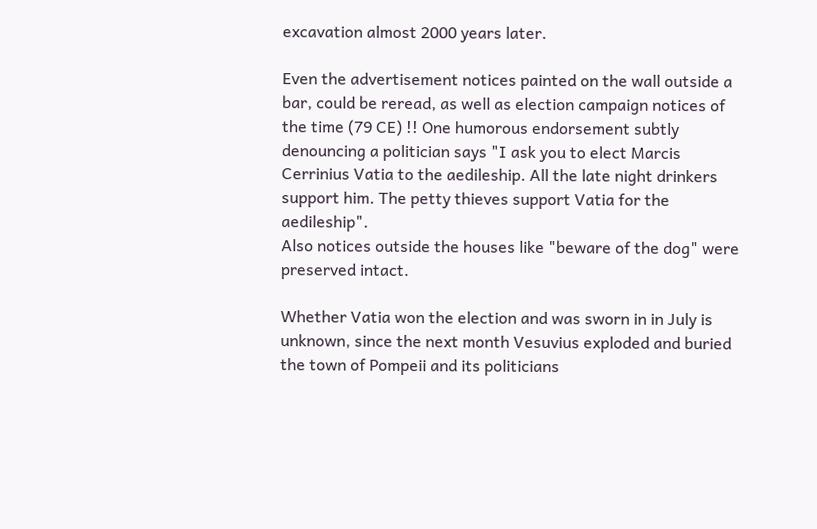excavation almost 2000 years later.

Even the advertisement notices painted on the wall outside a bar, could be reread, as well as election campaign notices of the time (79 CE) !! One humorous endorsement subtly denouncing a politician says "I ask you to elect Marcis Cerrinius Vatia to the aedileship. All the late night drinkers support him. The petty thieves support Vatia for the aedileship".
Also notices outside the houses like "beware of the dog" were preserved intact.

Whether Vatia won the election and was sworn in in July is unknown, since the next month Vesuvius exploded and buried the town of Pompeii and its politicians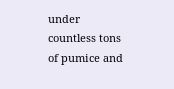under countless tons of pumice and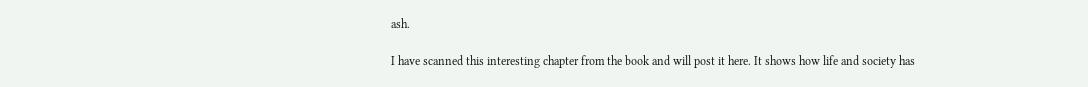ash.

I have scanned this interesting chapter from the book and will post it here. It shows how life and society has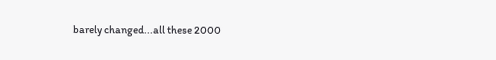barely changed...all these 2000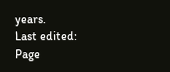years.
Last edited:
Page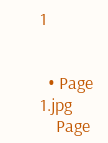1


  • Page 1.jpg
    Page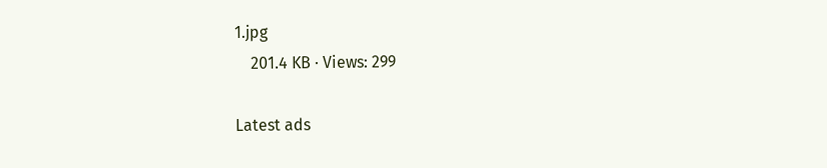1.jpg
    201.4 KB · Views: 299

Latest ads